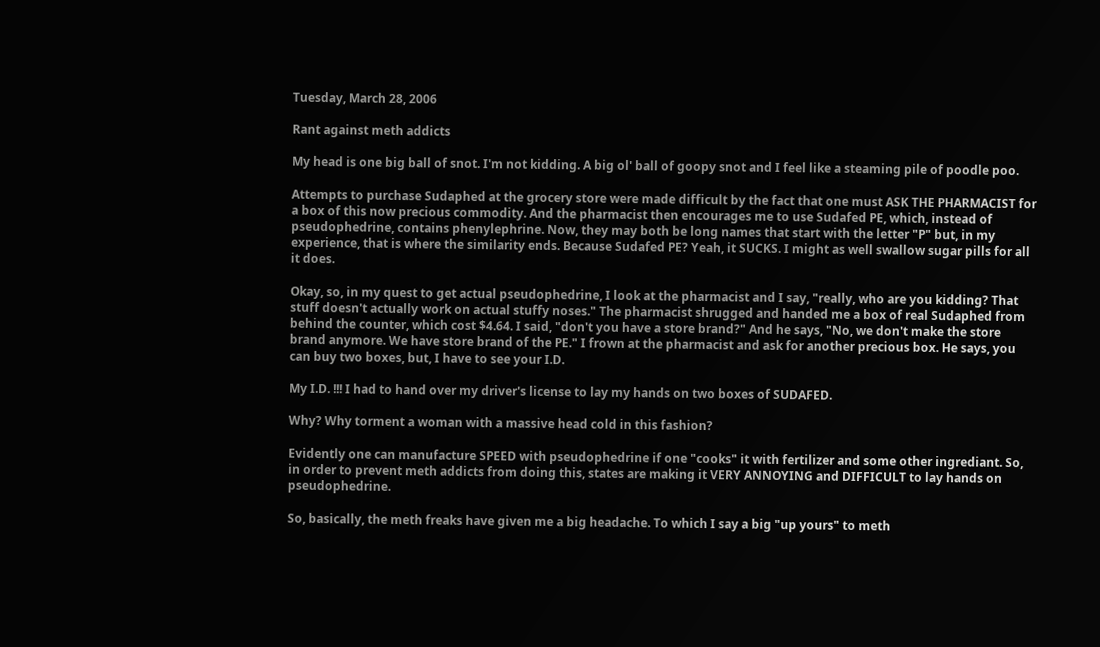Tuesday, March 28, 2006

Rant against meth addicts

My head is one big ball of snot. I'm not kidding. A big ol' ball of goopy snot and I feel like a steaming pile of poodle poo.

Attempts to purchase Sudaphed at the grocery store were made difficult by the fact that one must ASK THE PHARMACIST for a box of this now precious commodity. And the pharmacist then encourages me to use Sudafed PE, which, instead of pseudophedrine, contains phenylephrine. Now, they may both be long names that start with the letter "P" but, in my experience, that is where the similarity ends. Because Sudafed PE? Yeah, it SUCKS. I might as well swallow sugar pills for all it does.

Okay, so, in my quest to get actual pseudophedrine, I look at the pharmacist and I say, "really, who are you kidding? That stuff doesn't actually work on actual stuffy noses." The pharmacist shrugged and handed me a box of real Sudaphed from behind the counter, which cost $4.64. I said, "don't you have a store brand?" And he says, "No, we don't make the store brand anymore. We have store brand of the PE." I frown at the pharmacist and ask for another precious box. He says, you can buy two boxes, but, I have to see your I.D.

My I.D. !!! I had to hand over my driver's license to lay my hands on two boxes of SUDAFED.

Why? Why torment a woman with a massive head cold in this fashion?

Evidently one can manufacture SPEED with pseudophedrine if one "cooks" it with fertilizer and some other ingrediant. So, in order to prevent meth addicts from doing this, states are making it VERY ANNOYING and DIFFICULT to lay hands on pseudophedrine.

So, basically, the meth freaks have given me a big headache. To which I say a big "up yours" to meth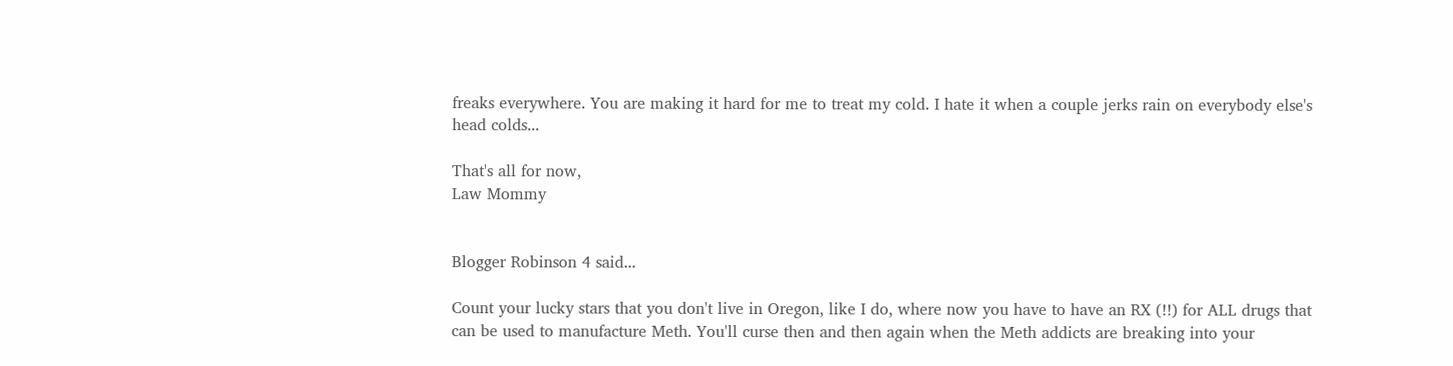freaks everywhere. You are making it hard for me to treat my cold. I hate it when a couple jerks rain on everybody else's head colds...

That's all for now,
Law Mommy


Blogger Robinson 4 said...

Count your lucky stars that you don't live in Oregon, like I do, where now you have to have an RX (!!) for ALL drugs that can be used to manufacture Meth. You'll curse then and then again when the Meth addicts are breaking into your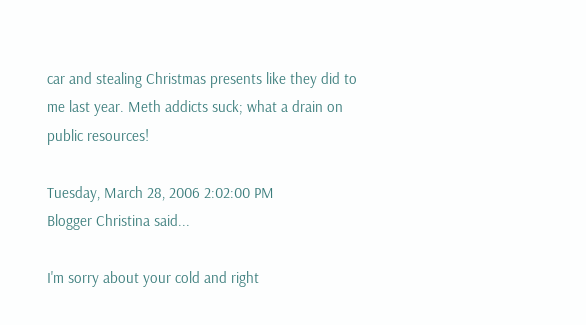car and stealing Christmas presents like they did to me last year. Meth addicts suck; what a drain on public resources!

Tuesday, March 28, 2006 2:02:00 PM
Blogger Christina said...

I'm sorry about your cold and right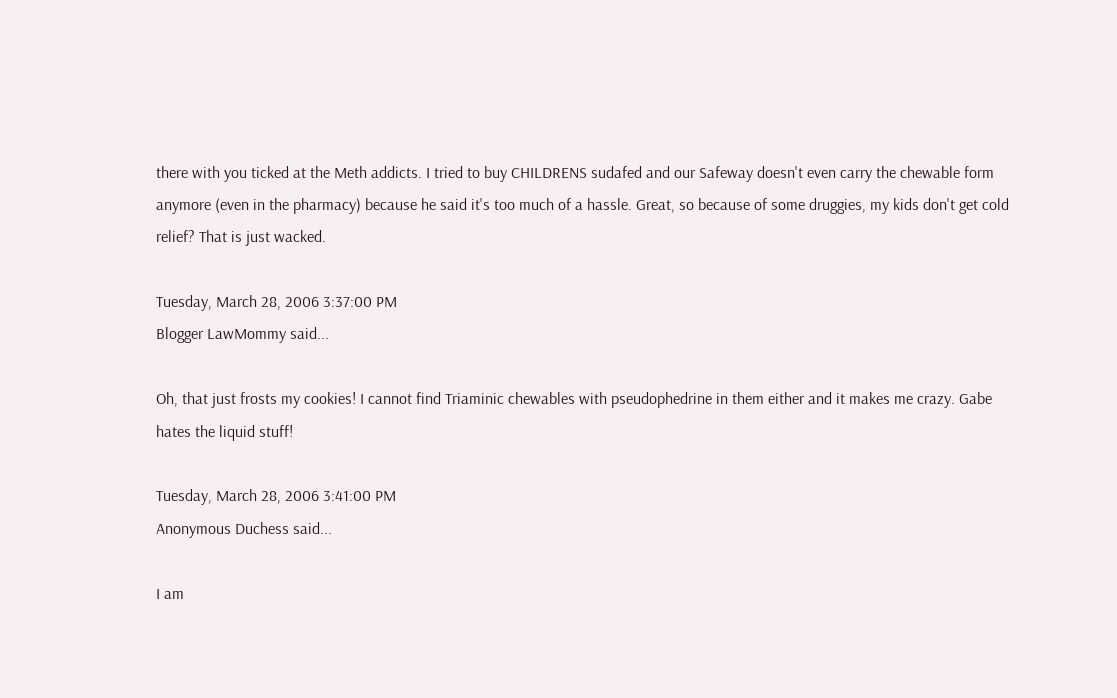there with you ticked at the Meth addicts. I tried to buy CHILDRENS sudafed and our Safeway doesn't even carry the chewable form anymore (even in the pharmacy) because he said it's too much of a hassle. Great, so because of some druggies, my kids don't get cold relief? That is just wacked.

Tuesday, March 28, 2006 3:37:00 PM
Blogger LawMommy said...

Oh, that just frosts my cookies! I cannot find Triaminic chewables with pseudophedrine in them either and it makes me crazy. Gabe hates the liquid stuff!

Tuesday, March 28, 2006 3:41:00 PM
Anonymous Duchess said...

I am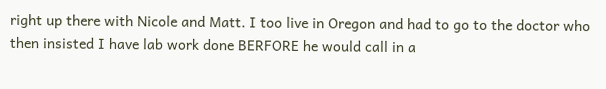right up there with Nicole and Matt. I too live in Oregon and had to go to the doctor who then insisted I have lab work done BERFORE he would call in a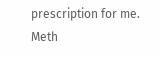prescription for me. Meth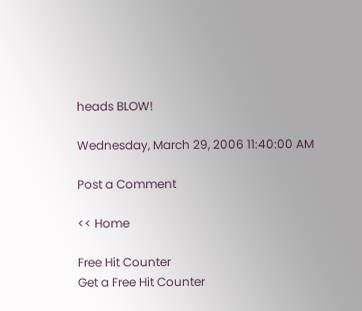heads BLOW!

Wednesday, March 29, 2006 11:40:00 AM

Post a Comment

<< Home

Free Hit Counter
Get a Free Hit Counter